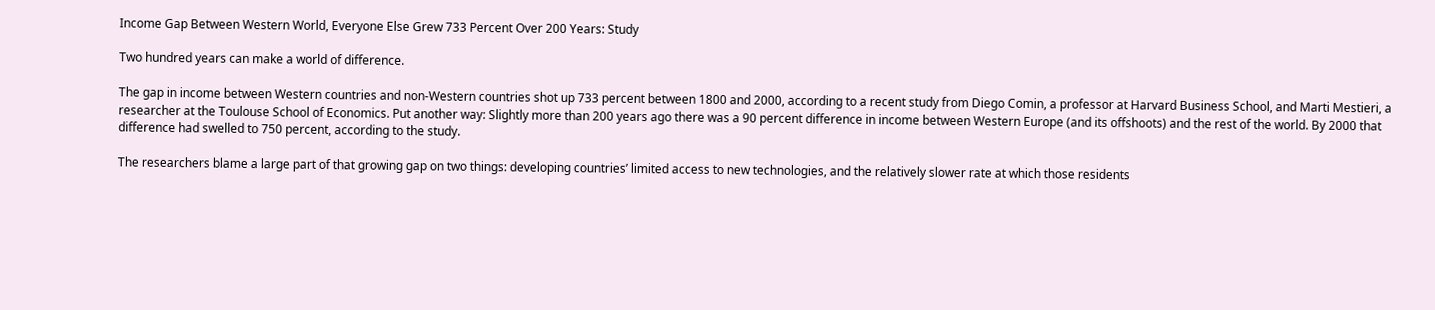Income Gap Between Western World, Everyone Else Grew 733 Percent Over 200 Years: Study

Two hundred years can make a world of difference.

The gap in income between Western countries and non-Western countries shot up 733 percent between 1800 and 2000, according to a recent study from Diego Comin, a professor at Harvard Business School, and Marti Mestieri, a researcher at the Toulouse School of Economics. Put another way: Slightly more than 200 years ago there was a 90 percent difference in income between Western Europe (and its offshoots) and the rest of the world. By 2000 that difference had swelled to 750 percent, according to the study.

The researchers blame a large part of that growing gap on two things: developing countries’ limited access to new technologies, and the relatively slower rate at which those residents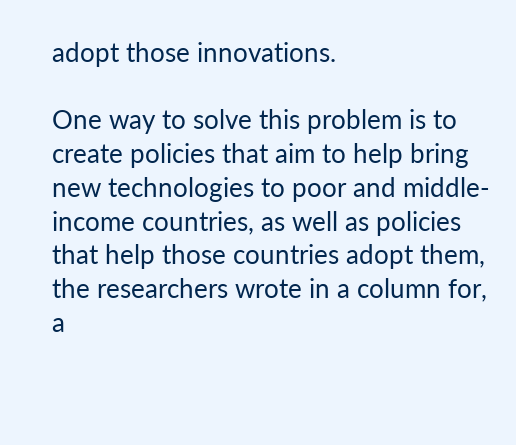adopt those innovations.

One way to solve this problem is to create policies that aim to help bring new technologies to poor and middle-income countries, as well as policies that help those countries adopt them, the researchers wrote in a column for, a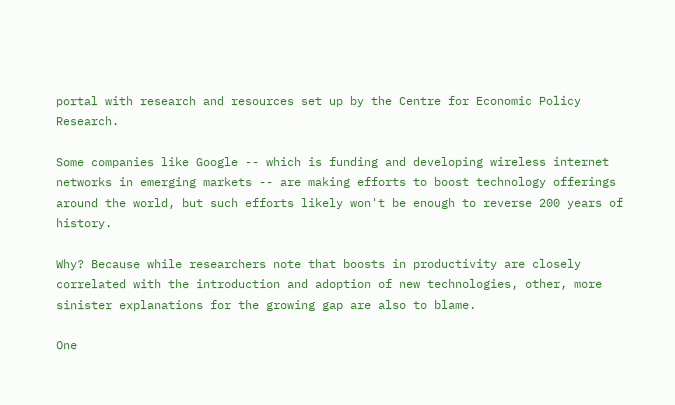portal with research and resources set up by the Centre for Economic Policy Research.

Some companies like Google -- which is funding and developing wireless internet networks in emerging markets -- are making efforts to boost technology offerings around the world, but such efforts likely won't be enough to reverse 200 years of history.

Why? Because while researchers note that boosts in productivity are closely correlated with the introduction and adoption of new technologies, other, more sinister explanations for the growing gap are also to blame.

One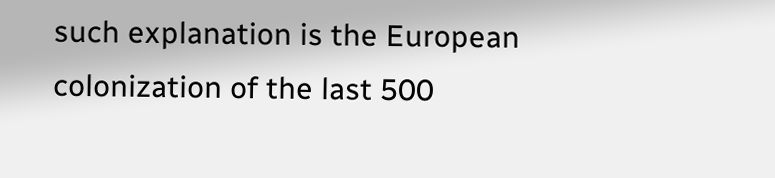such explanation is the European colonization of the last 500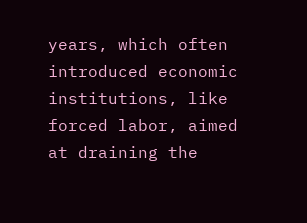years, which often introduced economic institutions, like forced labor, aimed at draining the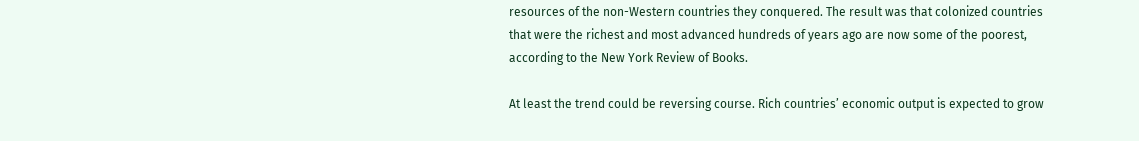resources of the non-Western countries they conquered. The result was that colonized countries that were the richest and most advanced hundreds of years ago are now some of the poorest, according to the New York Review of Books.

At least the trend could be reversing course. Rich countries’ economic output is expected to grow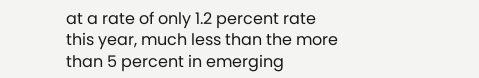at a rate of only 1.2 percent rate this year, much less than the more than 5 percent in emerging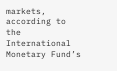markets, according to the International Monetary Fund’s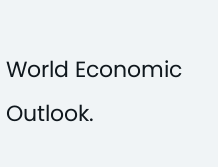World Economic Outlook.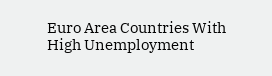Euro Area Countries With High Unemployment